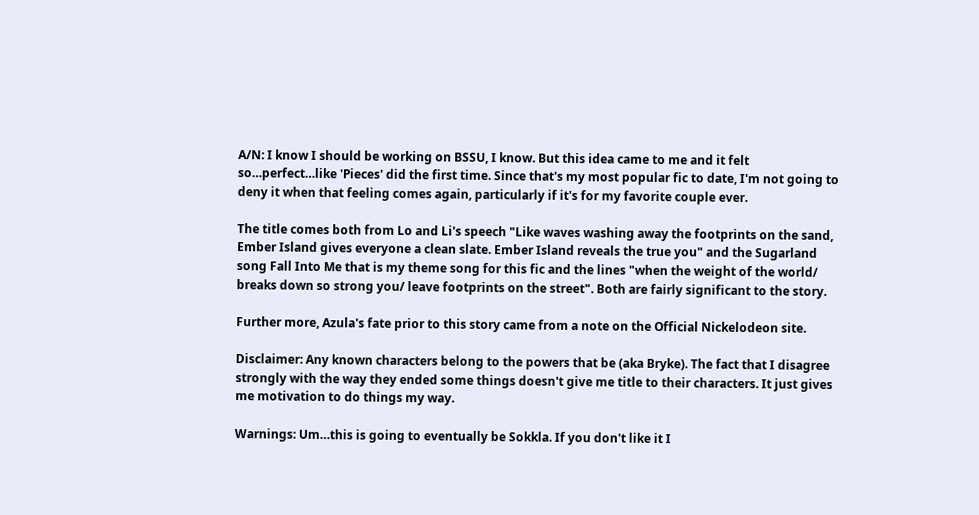A/N: I know I should be working on BSSU, I know. But this idea came to me and it felt so…perfect…like 'Pieces' did the first time. Since that's my most popular fic to date, I'm not going to deny it when that feeling comes again, particularly if it's for my favorite couple ever.

The title comes both from Lo and Li's speech "Like waves washing away the footprints on the sand, Ember Island gives everyone a clean slate. Ember Island reveals the true you" and the Sugarland song Fall Into Me that is my theme song for this fic and the lines "when the weight of the world/ breaks down so strong you/ leave footprints on the street". Both are fairly significant to the story.

Further more, Azula's fate prior to this story came from a note on the Official Nickelodeon site.

Disclaimer: Any known characters belong to the powers that be (aka Bryke). The fact that I disagree strongly with the way they ended some things doesn't give me title to their characters. It just gives me motivation to do things my way.

Warnings: Um…this is going to eventually be Sokkla. If you don't like it I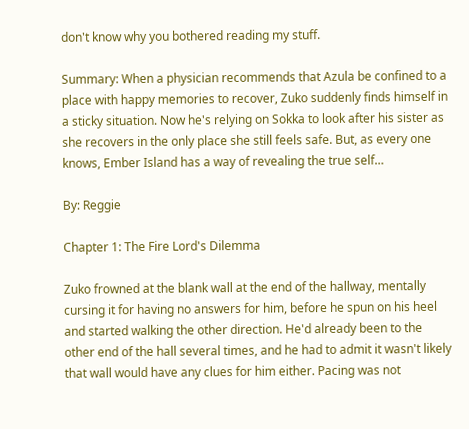don't know why you bothered reading my stuff.

Summary: When a physician recommends that Azula be confined to a place with happy memories to recover, Zuko suddenly finds himself in a sticky situation. Now he's relying on Sokka to look after his sister as she recovers in the only place she still feels safe. But, as every one knows, Ember Island has a way of revealing the true self…

By: Reggie

Chapter 1: The Fire Lord's Dilemma

Zuko frowned at the blank wall at the end of the hallway, mentally cursing it for having no answers for him, before he spun on his heel and started walking the other direction. He'd already been to the other end of the hall several times, and he had to admit it wasn't likely that wall would have any clues for him either. Pacing was not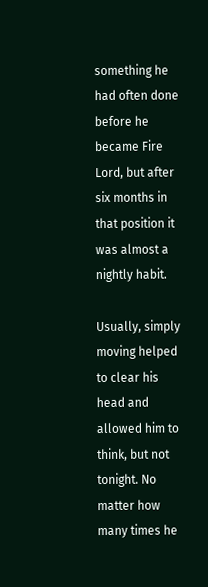something he had often done before he became Fire Lord, but after six months in that position it was almost a nightly habit.

Usually, simply moving helped to clear his head and allowed him to think, but not tonight. No matter how many times he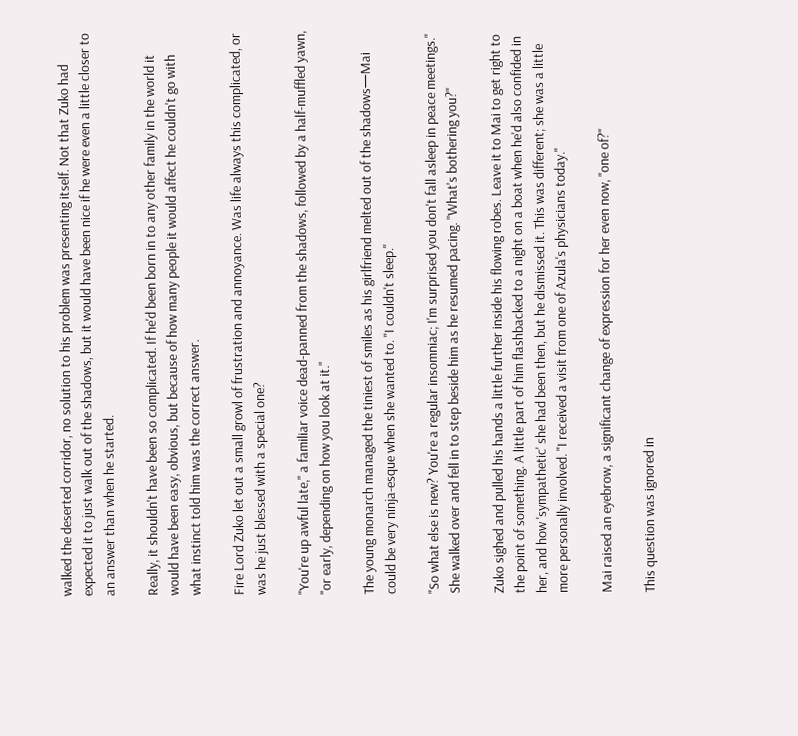walked the deserted corridor, no solution to his problem was presenting itself. Not that Zuko had expected it to just walk out of the shadows, but it would have been nice if he were even a little closer to an answer than when he started.

Really, it shouldn't have been so complicated. If he'd been born in to any other family in the world it would have been easy, obvious, but because of how many people it would affect he couldn't go with what instinct told him was the correct answer.

Fire Lord Zuko let out a small growl of frustration and annoyance. Was life always this complicated, or was he just blessed with a special one?

"You're up awful late," a familiar voice dead-panned from the shadows, followed by a half-muffled yawn, "or early, depending on how you look at it."

The young monarch managed the tiniest of smiles as his girlfriend melted out of the shadows—Mai could be very ninja-esque when she wanted to. "I couldn't sleep."

"So what else is new? You're a regular insomniac; I'm surprised you don't fall asleep in peace meetings." She walked over and fell in to step beside him as he resumed pacing. "What's bothering you?"

Zuko sighed and pulled his hands a little further inside his flowing robes. Leave it to Mai to get right to the point of something. A little part of him flashbacked to a night on a boat when he'd also confided in her, and how 'sympathetic' she had been then, but he dismissed it. This was different; she was a little more personally involved. "I received a visit from one of Azula's physicians today."

Mai raised an eyebrow, a significant change of expression for her even now, "one of?"

This question was ignored in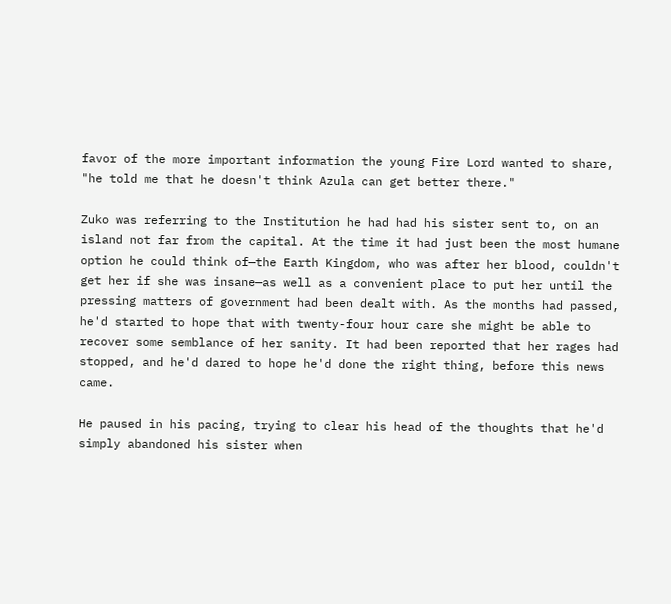favor of the more important information the young Fire Lord wanted to share, "he told me that he doesn't think Azula can get better there."

Zuko was referring to the Institution he had had his sister sent to, on an island not far from the capital. At the time it had just been the most humane option he could think of—the Earth Kingdom, who was after her blood, couldn't get her if she was insane—as well as a convenient place to put her until the pressing matters of government had been dealt with. As the months had passed, he'd started to hope that with twenty-four hour care she might be able to recover some semblance of her sanity. It had been reported that her rages had stopped, and he'd dared to hope he'd done the right thing, before this news came.

He paused in his pacing, trying to clear his head of the thoughts that he'd simply abandoned his sister when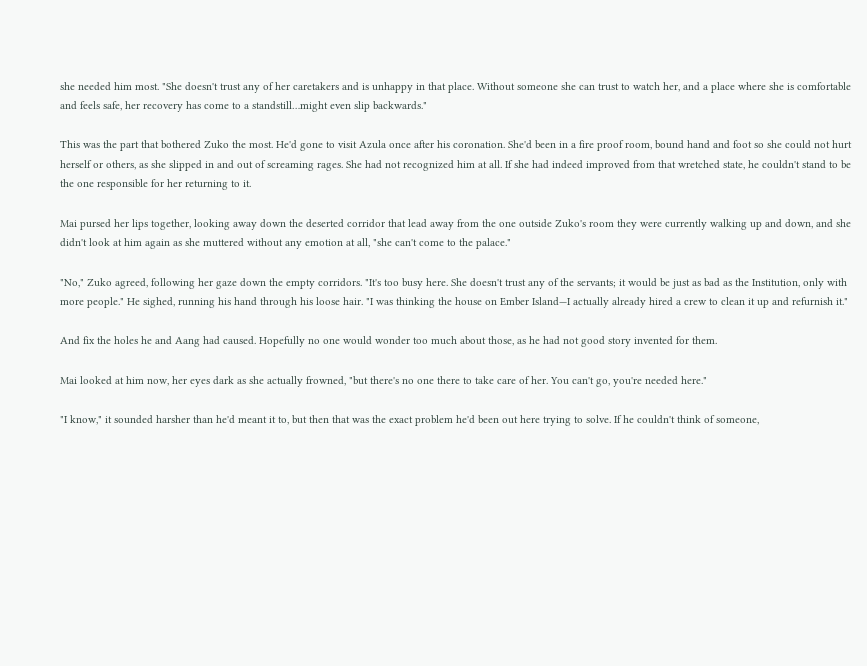she needed him most. "She doesn't trust any of her caretakers and is unhappy in that place. Without someone she can trust to watch her, and a place where she is comfortable and feels safe, her recovery has come to a standstill…might even slip backwards."

This was the part that bothered Zuko the most. He'd gone to visit Azula once after his coronation. She'd been in a fire proof room, bound hand and foot so she could not hurt herself or others, as she slipped in and out of screaming rages. She had not recognized him at all. If she had indeed improved from that wretched state, he couldn't stand to be the one responsible for her returning to it.

Mai pursed her lips together, looking away down the deserted corridor that lead away from the one outside Zuko's room they were currently walking up and down, and she didn't look at him again as she muttered without any emotion at all, "she can't come to the palace."

"No," Zuko agreed, following her gaze down the empty corridors. "It's too busy here. She doesn't trust any of the servants; it would be just as bad as the Institution, only with more people." He sighed, running his hand through his loose hair. "I was thinking the house on Ember Island—I actually already hired a crew to clean it up and refurnish it."

And fix the holes he and Aang had caused. Hopefully no one would wonder too much about those, as he had not good story invented for them.

Mai looked at him now, her eyes dark as she actually frowned, "but there's no one there to take care of her. You can't go, you're needed here."

"I know," it sounded harsher than he'd meant it to, but then that was the exact problem he'd been out here trying to solve. If he couldn't think of someone,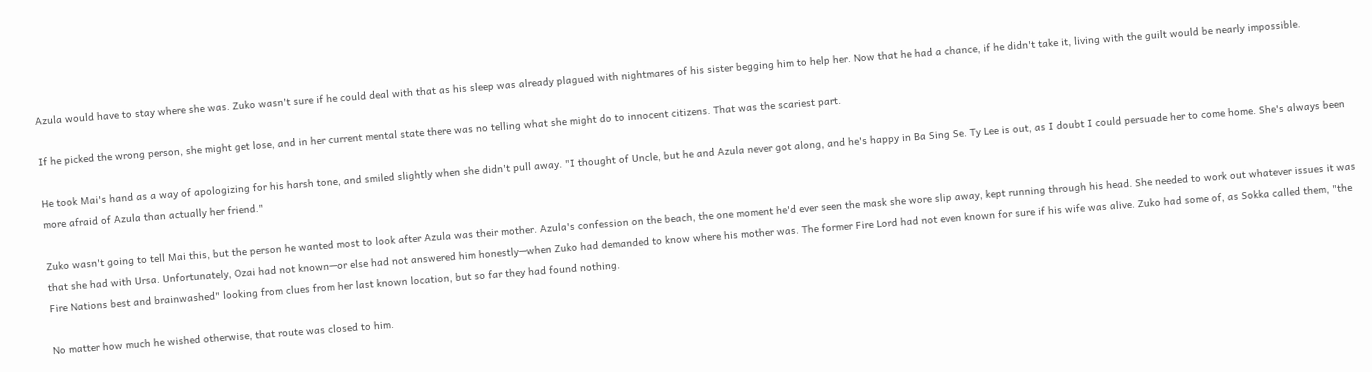Azula would have to stay where she was. Zuko wasn't sure if he could deal with that as his sleep was already plagued with nightmares of his sister begging him to help her. Now that he had a chance, if he didn't take it, living with the guilt would be nearly impossible.

If he picked the wrong person, she might get lose, and in her current mental state there was no telling what she might do to innocent citizens. That was the scariest part.

He took Mai's hand as a way of apologizing for his harsh tone, and smiled slightly when she didn't pull away. "I thought of Uncle, but he and Azula never got along, and he's happy in Ba Sing Se. Ty Lee is out, as I doubt I could persuade her to come home. She's always been more afraid of Azula than actually her friend."

Zuko wasn't going to tell Mai this, but the person he wanted most to look after Azula was their mother. Azula's confession on the beach, the one moment he'd ever seen the mask she wore slip away, kept running through his head. She needed to work out whatever issues it was that she had with Ursa. Unfortunately, Ozai had not known—or else had not answered him honestly—when Zuko had demanded to know where his mother was. The former Fire Lord had not even known for sure if his wife was alive. Zuko had some of, as Sokka called them, "the Fire Nations best and brainwashed" looking from clues from her last known location, but so far they had found nothing.

No matter how much he wished otherwise, that route was closed to him.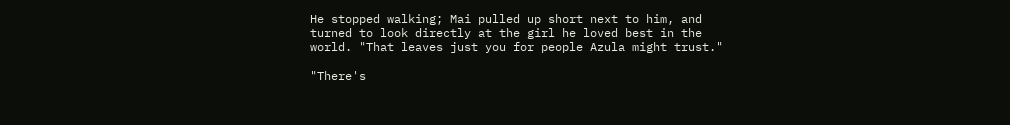He stopped walking; Mai pulled up short next to him, and turned to look directly at the girl he loved best in the world. "That leaves just you for people Azula might trust."

"There's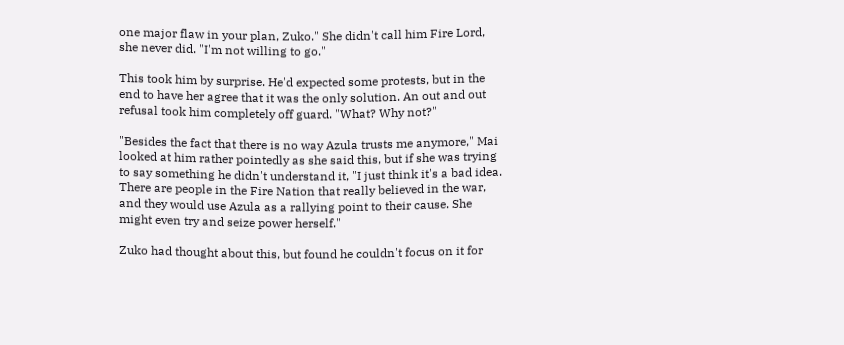one major flaw in your plan, Zuko." She didn't call him Fire Lord, she never did. "I'm not willing to go."

This took him by surprise. He'd expected some protests, but in the end to have her agree that it was the only solution. An out and out refusal took him completely off guard. "What? Why not?"

"Besides the fact that there is no way Azula trusts me anymore," Mai looked at him rather pointedly as she said this, but if she was trying to say something he didn't understand it, "I just think it's a bad idea. There are people in the Fire Nation that really believed in the war, and they would use Azula as a rallying point to their cause. She might even try and seize power herself."

Zuko had thought about this, but found he couldn't focus on it for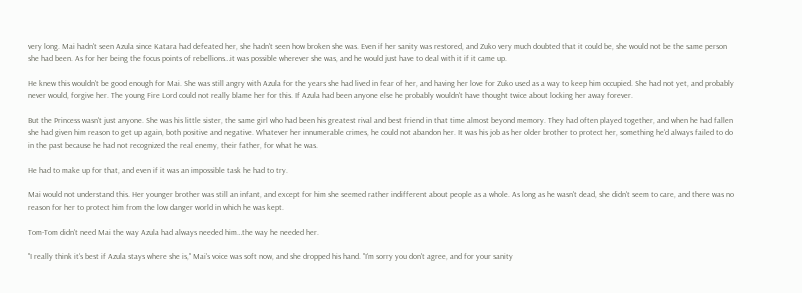very long. Mai hadn't seen Azula since Katara had defeated her, she hadn't seen how broken she was. Even if her sanity was restored, and Zuko very much doubted that it could be, she would not be the same person she had been. As for her being the focus points of rebellions…it was possible wherever she was, and he would just have to deal with it if it came up.

He knew this wouldn't be good enough for Mai. She was still angry with Azula for the years she had lived in fear of her, and having her love for Zuko used as a way to keep him occupied. She had not yet, and probably never would, forgive her. The young Fire Lord could not really blame her for this. If Azula had been anyone else he probably wouldn't have thought twice about locking her away forever.

But the Princess wasn't just anyone. She was his little sister, the same girl who had been his greatest rival and best friend in that time almost beyond memory. They had often played together, and when he had fallen she had given him reason to get up again, both positive and negative. Whatever her innumerable crimes, he could not abandon her. It was his job as her older brother to protect her, something he'd always failed to do in the past because he had not recognized the real enemy, their father, for what he was.

He had to make up for that, and even if it was an impossible task he had to try.

Mai would not understand this. Her younger brother was still an infant, and except for him she seemed rather indifferent about people as a whole. As long as he wasn't dead, she didn't seem to care, and there was no reason for her to protect him from the low danger world in which he was kept.

Tom-Tom didn't need Mai the way Azula had always needed him…the way he needed her.

"I really think it's best if Azula stays where she is," Mai's voice was soft now, and she dropped his hand. "I'm sorry you don't agree, and for your sanity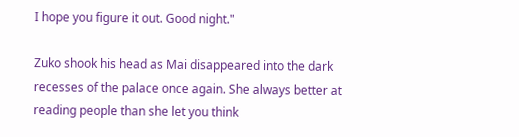I hope you figure it out. Good night."

Zuko shook his head as Mai disappeared into the dark recesses of the palace once again. She always better at reading people than she let you think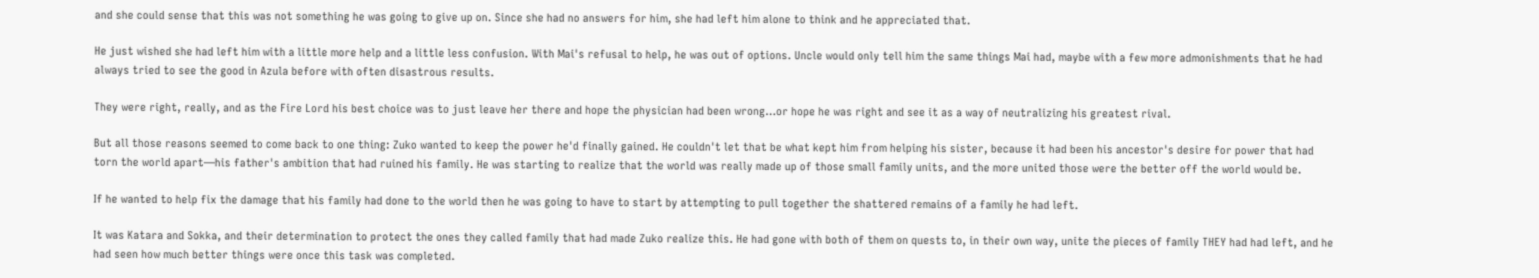and she could sense that this was not something he was going to give up on. Since she had no answers for him, she had left him alone to think and he appreciated that.

He just wished she had left him with a little more help and a little less confusion. With Mai's refusal to help, he was out of options. Uncle would only tell him the same things Mai had, maybe with a few more admonishments that he had always tried to see the good in Azula before with often disastrous results.

They were right, really, and as the Fire Lord his best choice was to just leave her there and hope the physician had been wrong…or hope he was right and see it as a way of neutralizing his greatest rival.

But all those reasons seemed to come back to one thing: Zuko wanted to keep the power he'd finally gained. He couldn't let that be what kept him from helping his sister, because it had been his ancestor's desire for power that had torn the world apart—his father's ambition that had ruined his family. He was starting to realize that the world was really made up of those small family units, and the more united those were the better off the world would be.

If he wanted to help fix the damage that his family had done to the world then he was going to have to start by attempting to pull together the shattered remains of a family he had left.

It was Katara and Sokka, and their determination to protect the ones they called family that had made Zuko realize this. He had gone with both of them on quests to, in their own way, unite the pieces of family THEY had had left, and he had seen how much better things were once this task was completed.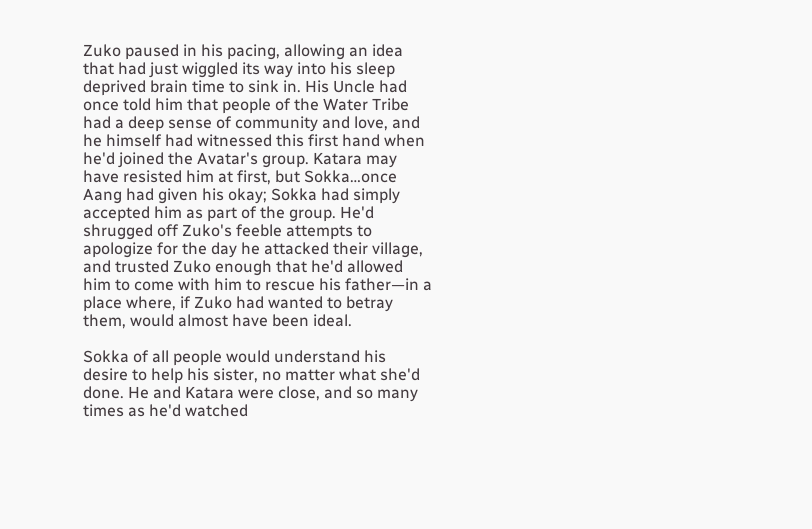Zuko paused in his pacing, allowing an idea that had just wiggled its way into his sleep deprived brain time to sink in. His Uncle had once told him that people of the Water Tribe had a deep sense of community and love, and he himself had witnessed this first hand when he'd joined the Avatar's group. Katara may have resisted him at first, but Sokka…once Aang had given his okay; Sokka had simply accepted him as part of the group. He'd shrugged off Zuko's feeble attempts to apologize for the day he attacked their village, and trusted Zuko enough that he'd allowed him to come with him to rescue his father—in a place where, if Zuko had wanted to betray them, would almost have been ideal.

Sokka of all people would understand his desire to help his sister, no matter what she'd done. He and Katara were close, and so many times as he'd watched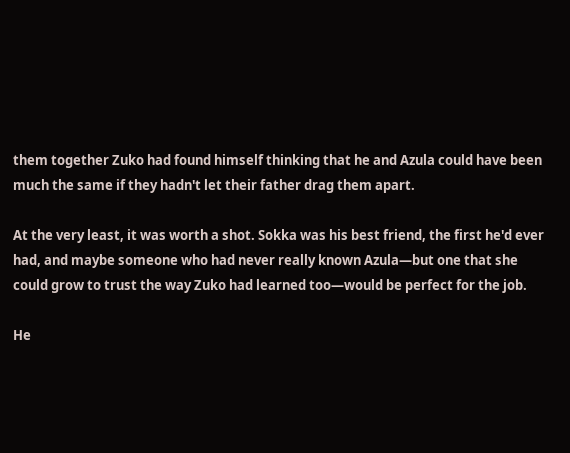them together Zuko had found himself thinking that he and Azula could have been much the same if they hadn't let their father drag them apart.

At the very least, it was worth a shot. Sokka was his best friend, the first he'd ever had, and maybe someone who had never really known Azula—but one that she could grow to trust the way Zuko had learned too—would be perfect for the job.

He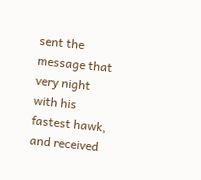sent the message that very night with his fastest hawk, and received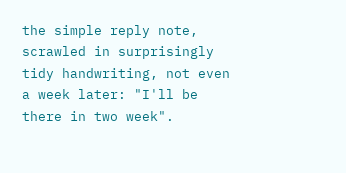the simple reply note, scrawled in surprisingly tidy handwriting, not even a week later: "I'll be there in two week".